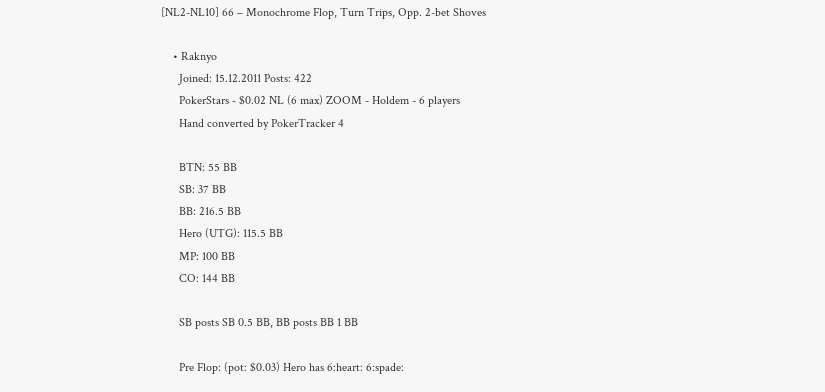[NL2-NL10] 66 – Monochrome Flop, Turn Trips, Opp. 2-bet Shoves

    • Raknyo
      Joined: 15.12.2011 Posts: 422
      PokerStars - $0.02 NL (6 max) ZOOM - Holdem - 6 players
      Hand converted by PokerTracker 4

      BTN: 55 BB
      SB: 37 BB
      BB: 216.5 BB
      Hero (UTG): 115.5 BB
      MP: 100 BB
      CO: 144 BB

      SB posts SB 0.5 BB, BB posts BB 1 BB

      Pre Flop: (pot: $0.03) Hero has 6:heart: 6:spade: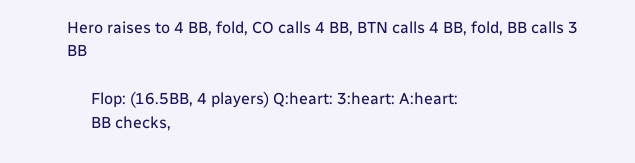Hero raises to 4 BB, fold, CO calls 4 BB, BTN calls 4 BB, fold, BB calls 3 BB

      Flop: (16.5BB, 4 players) Q:heart: 3:heart: A:heart:
      BB checks,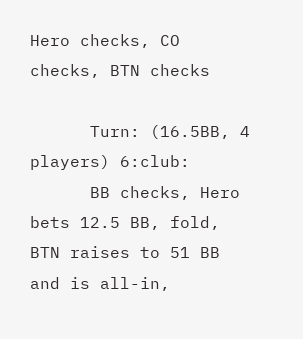Hero checks, CO checks, BTN checks

      Turn: (16.5BB, 4 players) 6:club:
      BB checks, Hero bets 12.5 BB, fold, BTN raises to 51 BB and is all-in,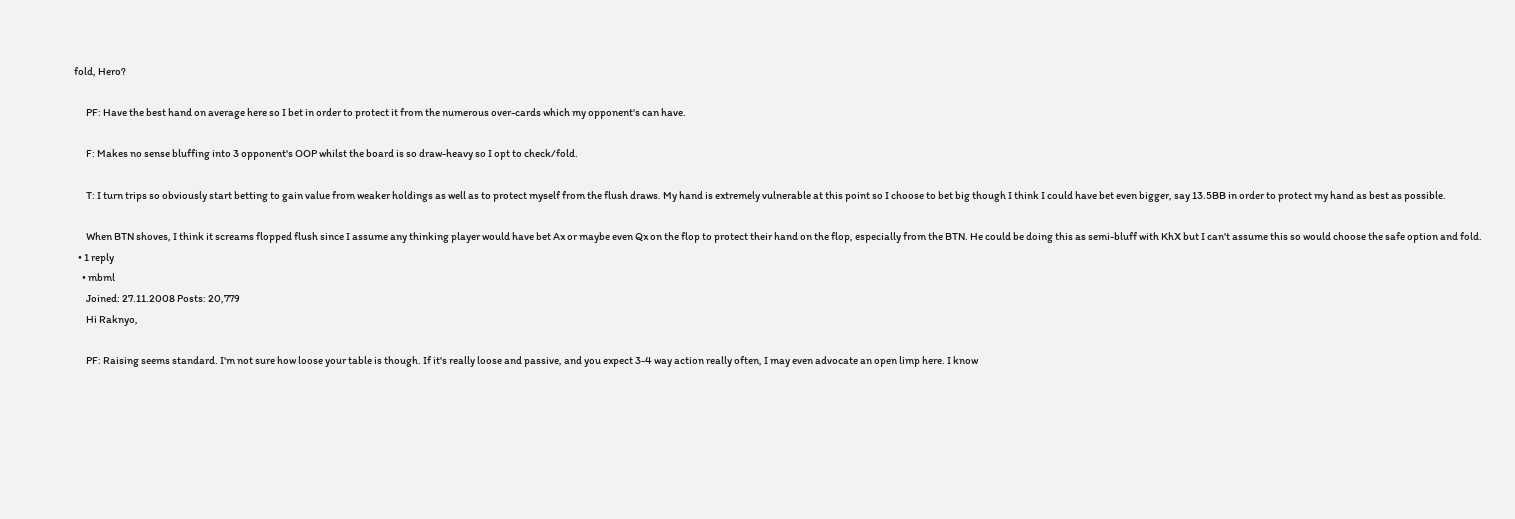fold, Hero?

      PF: Have the best hand on average here so I bet in order to protect it from the numerous over-cards which my opponent's can have.

      F: Makes no sense bluffing into 3 opponent's OOP whilst the board is so draw-heavy so I opt to check/fold.

      T: I turn trips so obviously start betting to gain value from weaker holdings as well as to protect myself from the flush draws. My hand is extremely vulnerable at this point so I choose to bet big though I think I could have bet even bigger, say 13.5BB in order to protect my hand as best as possible.

      When BTN shoves, I think it screams flopped flush since I assume any thinking player would have bet Ax or maybe even Qx on the flop to protect their hand on the flop, especially from the BTN. He could be doing this as semi-bluff with KhX but I can't assume this so would choose the safe option and fold.
  • 1 reply
    • mbml
      Joined: 27.11.2008 Posts: 20,779
      Hi Raknyo,

      PF: Raising seems standard. I'm not sure how loose your table is though. If it's really loose and passive, and you expect 3-4 way action really often, I may even advocate an open limp here. I know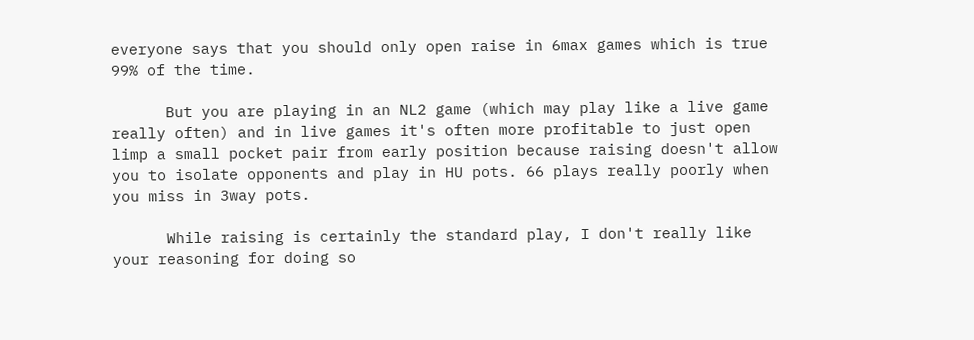everyone says that you should only open raise in 6max games which is true 99% of the time.

      But you are playing in an NL2 game (which may play like a live game really often) and in live games it's often more profitable to just open limp a small pocket pair from early position because raising doesn't allow you to isolate opponents and play in HU pots. 66 plays really poorly when you miss in 3way pots.

      While raising is certainly the standard play, I don't really like your reasoning for doing so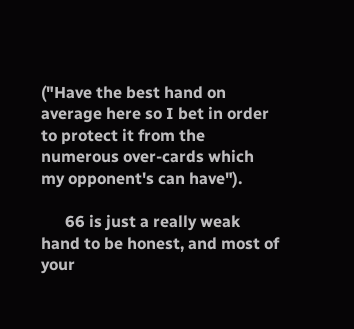("Have the best hand on average here so I bet in order to protect it from the numerous over-cards which my opponent's can have").

      66 is just a really weak hand to be honest, and most of your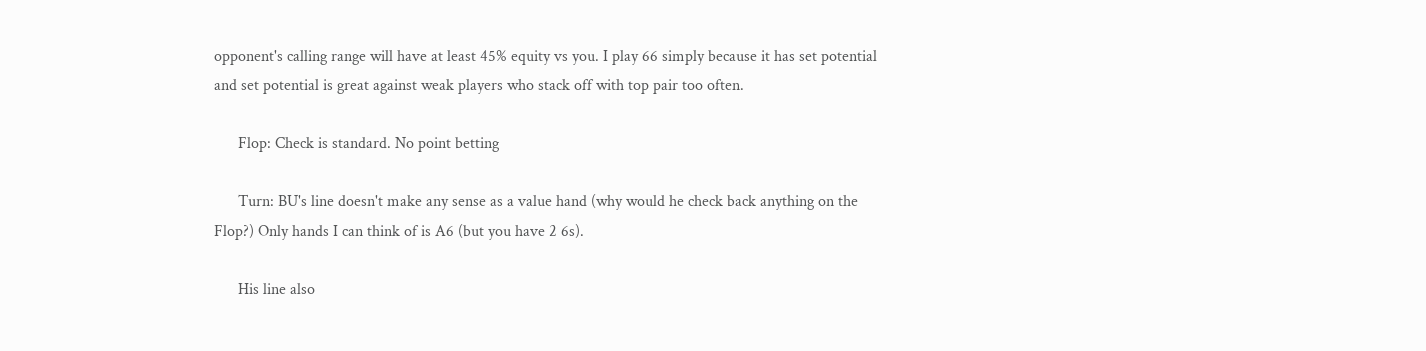opponent's calling range will have at least 45% equity vs you. I play 66 simply because it has set potential and set potential is great against weak players who stack off with top pair too often.

      Flop: Check is standard. No point betting

      Turn: BU's line doesn't make any sense as a value hand (why would he check back anything on the Flop?) Only hands I can think of is A6 (but you have 2 6s).

      His line also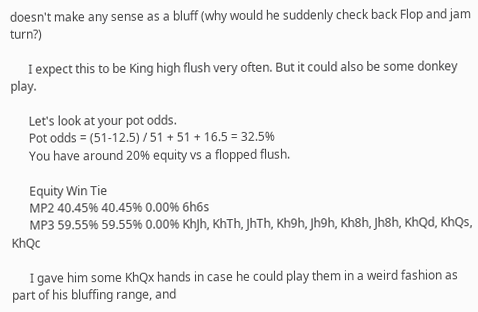doesn't make any sense as a bluff (why would he suddenly check back Flop and jam turn?)

      I expect this to be King high flush very often. But it could also be some donkey play.

      Let's look at your pot odds.
      Pot odds = (51-12.5) / 51 + 51 + 16.5 = 32.5%
      You have around 20% equity vs a flopped flush.

      Equity Win Tie
      MP2 40.45% 40.45% 0.00% 6h6s
      MP3 59.55% 59.55% 0.00% KhJh, KhTh, JhTh, Kh9h, Jh9h, Kh8h, Jh8h, KhQd, KhQs, KhQc

      I gave him some KhQx hands in case he could play them in a weird fashion as part of his bluffing range, and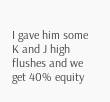I gave him some K and J high flushes and we get 40% equity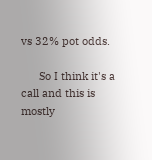vs 32% pot odds.

      So I think it's a call and this is mostly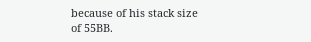because of his stack size of 55BB.